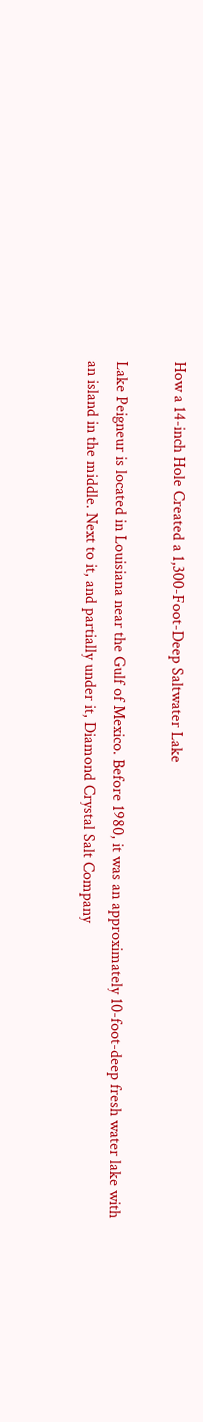How a 14-inch Hole Created a 1,300-Foot-Deep Saltwater Lake

Lake Peigneur is located in Louisiana near the Gulf of Mexico. Before 1980, it was an approximately 10-foot-deep fresh water lake with an island in the middle. Next to it, and partially under it, Diamond Crystal Salt Company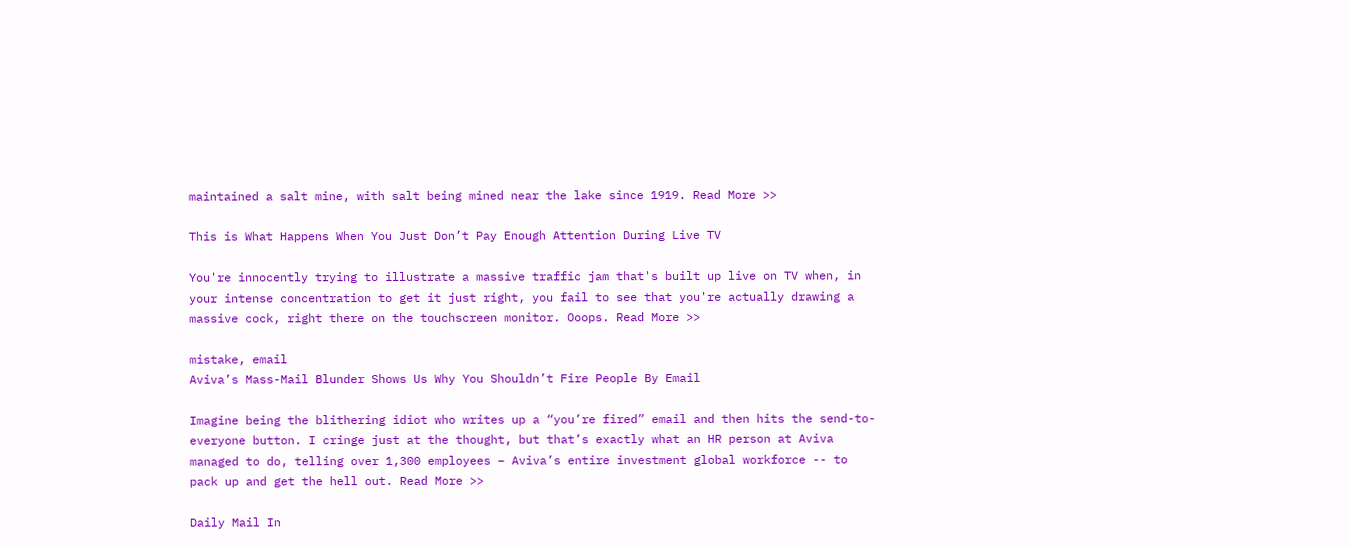maintained a salt mine, with salt being mined near the lake since 1919. Read More >>

This is What Happens When You Just Don’t Pay Enough Attention During Live TV

You're innocently trying to illustrate a massive traffic jam that's built up live on TV when, in your intense concentration to get it just right, you fail to see that you're actually drawing a massive cock, right there on the touchscreen monitor. Ooops. Read More >>

mistake, email
Aviva’s Mass-Mail Blunder Shows Us Why You Shouldn’t Fire People By Email

Imagine being the blithering idiot who writes up a “you’re fired” email and then hits the send-to-everyone button. I cringe just at the thought, but that’s exactly what an HR person at Aviva managed to do, telling over 1,300 employees – Aviva’s entire investment global workforce -- to pack up and get the hell out. Read More >>

Daily Mail In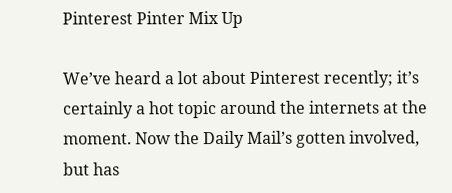Pinterest Pinter Mix Up

We’ve heard a lot about Pinterest recently; it’s certainly a hot topic around the internets at the moment. Now the Daily Mail’s gotten involved, but has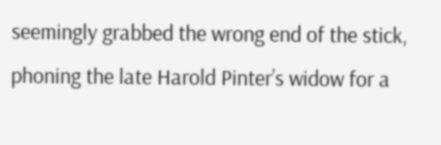seemingly grabbed the wrong end of the stick, phoning the late Harold Pinter’s widow for a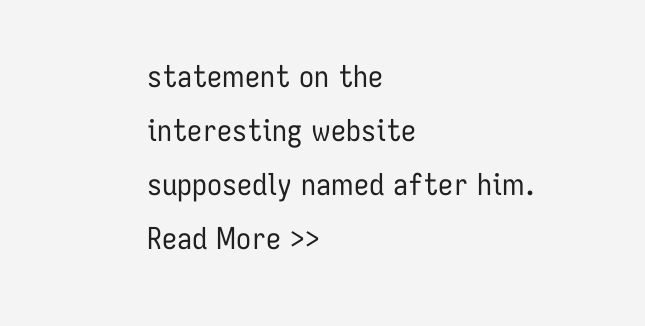statement on the interesting website supposedly named after him. Read More >>